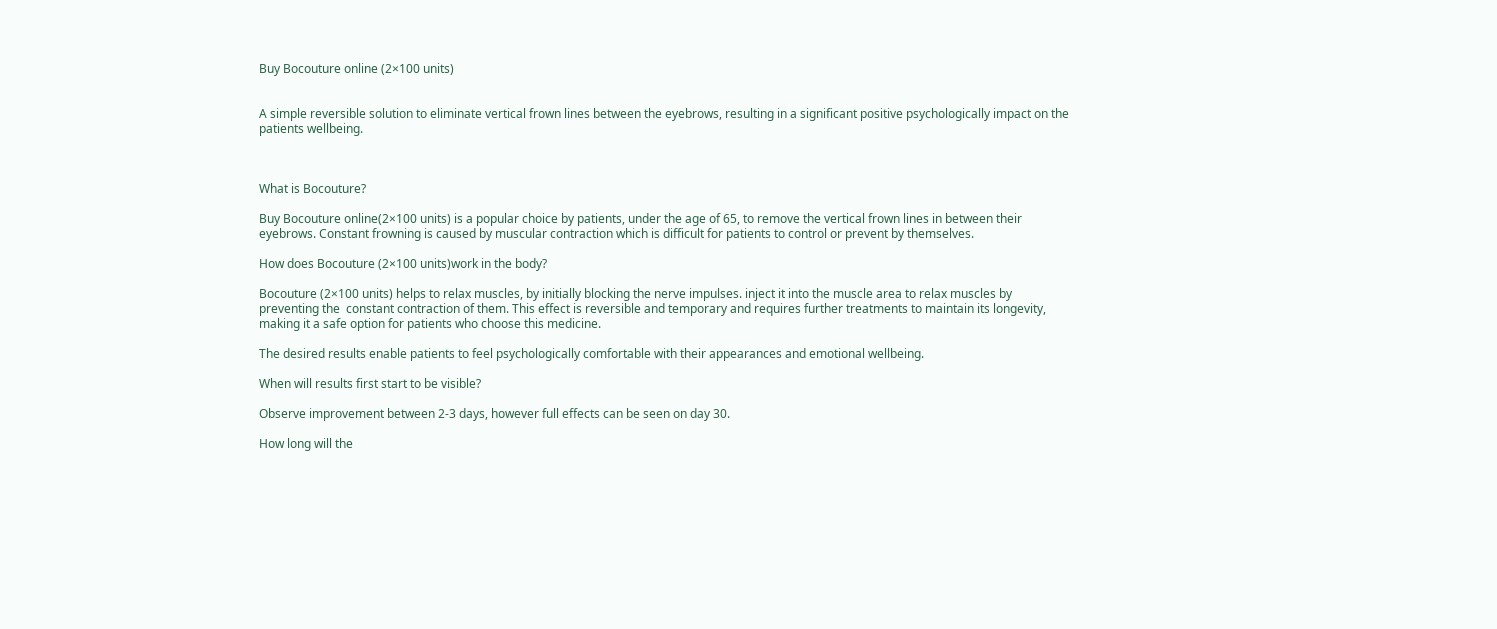Buy Bocouture online (2×100 units)


A simple reversible solution to eliminate vertical frown lines between the eyebrows, resulting in a significant positive psychologically impact on the patients wellbeing.



What is Bocouture?

Buy Bocouture online(2×100 units) is a popular choice by patients, under the age of 65, to remove the vertical frown lines in between their eyebrows. Constant frowning is caused by muscular contraction which is difficult for patients to control or prevent by themselves.

How does Bocouture (2×100 units)work in the body?

Bocouture (2×100 units) helps to relax muscles, by initially blocking the nerve impulses. inject it into the muscle area to relax muscles by preventing the  constant contraction of them. This effect is reversible and temporary and requires further treatments to maintain its longevity, making it a safe option for patients who choose this medicine.

The desired results enable patients to feel psychologically comfortable with their appearances and emotional wellbeing.

When will results first start to be visible?

Observe improvement between 2-3 days, however full effects can be seen on day 30.

How long will the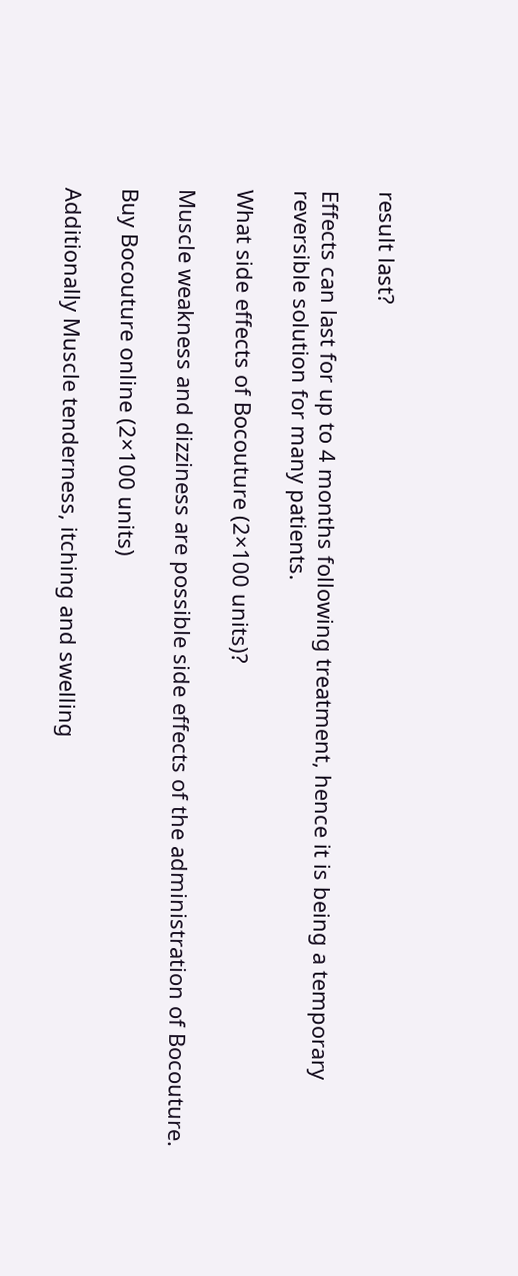result last?

Effects can last for up to 4 months following treatment, hence it is being a temporary reversible solution for many patients.

What side effects of Bocouture (2×100 units)?

Muscle weakness and dizziness are possible side effects of the administration of Bocouture.

Buy Bocouture online (2×100 units)

Additionally Muscle tenderness, itching and swelling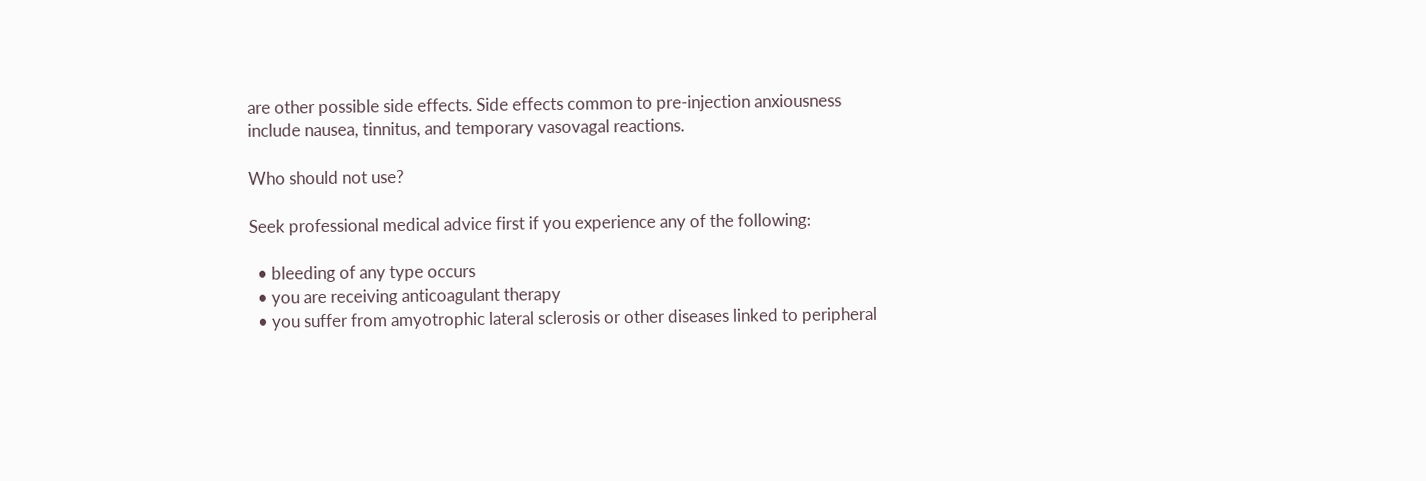are other possible side effects. Side effects common to pre-injection anxiousness include nausea, tinnitus, and temporary vasovagal reactions.

Who should not use?

Seek professional medical advice first if you experience any of the following:

  • bleeding of any type occurs
  • you are receiving anticoagulant therapy
  • you suffer from amyotrophic lateral sclerosis or other diseases linked to peripheral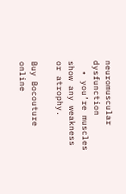neuromuscular dysfunction
  • you’re muscles show any weakness or atrophy.

Buy Bocouture online